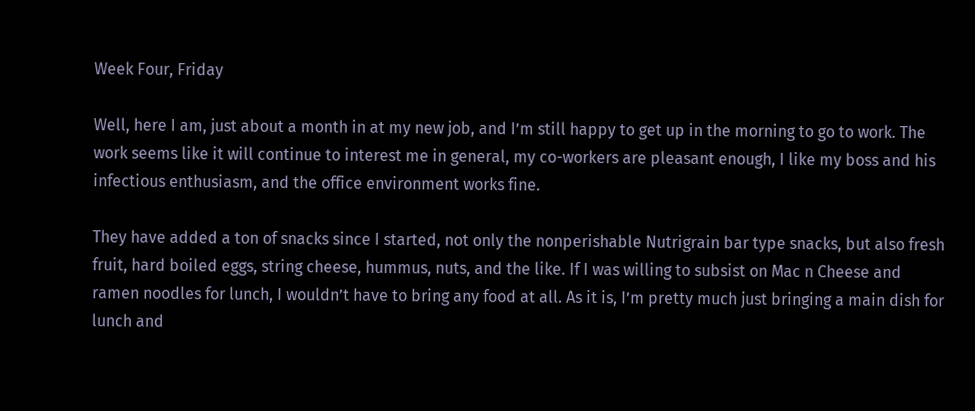Week Four, Friday

Well, here I am, just about a month in at my new job, and I’m still happy to get up in the morning to go to work. The work seems like it will continue to interest me in general, my co-workers are pleasant enough, I like my boss and his infectious enthusiasm, and the office environment works fine.

They have added a ton of snacks since I started, not only the nonperishable Nutrigrain bar type snacks, but also fresh fruit, hard boiled eggs, string cheese, hummus, nuts, and the like. If I was willing to subsist on Mac n Cheese and ramen noodles for lunch, I wouldn’t have to bring any food at all. As it is, I’m pretty much just bringing a main dish for lunch and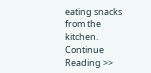eating snacks from the kitchen.  Continue Reading >>